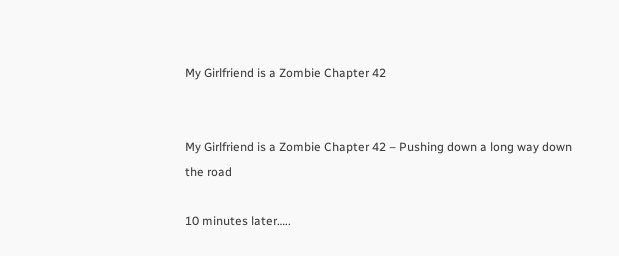My Girlfriend is a Zombie Chapter 42


My Girlfriend is a Zombie Chapter 42 – Pushing down a long way down the road

10 minutes later…..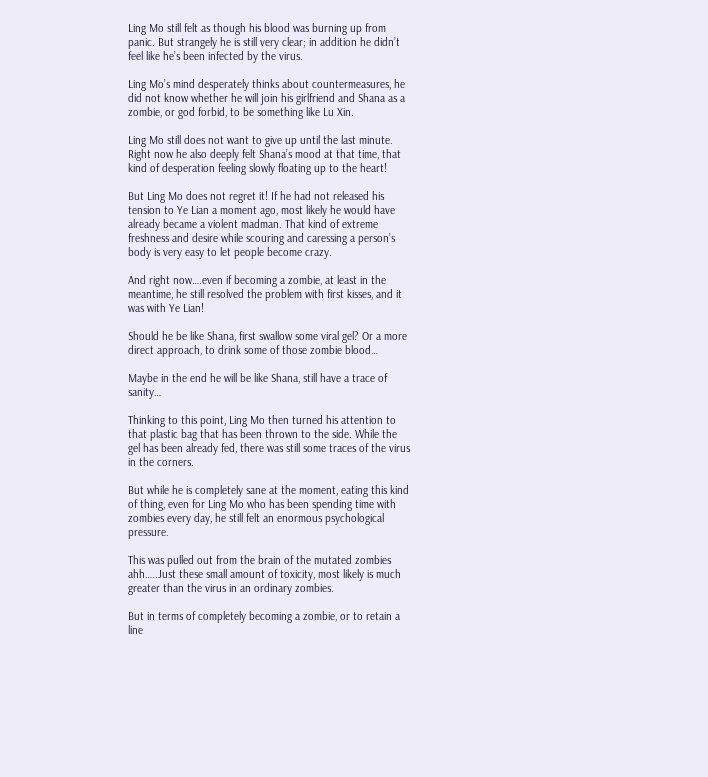Ling Mo still felt as though his blood was burning up from panic. But strangely he is still very clear; in addition he didn’t feel like he’s been infected by the virus.

Ling Mo’s mind desperately thinks about countermeasures, he did not know whether he will join his girlfriend and Shana as a zombie, or god forbid, to be something like Lu Xin.

Ling Mo still does not want to give up until the last minute. Right now he also deeply felt Shana’s mood at that time, that kind of desperation feeling slowly floating up to the heart!

But Ling Mo does not regret it! If he had not released his tension to Ye Lian a moment ago, most likely he would have already became a violent madman. That kind of extreme freshness and desire while scouring and caressing a person’s body is very easy to let people become crazy.

And right now….even if becoming a zombie, at least in the meantime, he still resolved the problem with first kisses, and it was with Ye Lian!

Should he be like Shana, first swallow some viral gel? Or a more direct approach, to drink some of those zombie blood…

Maybe in the end he will be like Shana, still have a trace of sanity…

Thinking to this point, Ling Mo then turned his attention to that plastic bag that has been thrown to the side. While the gel has been already fed, there was still some traces of the virus in the corners.

But while he is completely sane at the moment, eating this kind of thing, even for Ling Mo who has been spending time with zombies every day, he still felt an enormous psychological pressure.

This was pulled out from the brain of the mutated zombies ahh…..Just these small amount of toxicity, most likely is much greater than the virus in an ordinary zombies.

But in terms of completely becoming a zombie, or to retain a line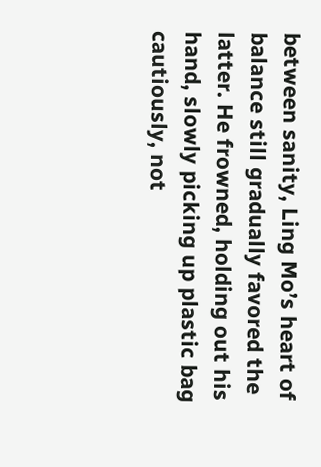between sanity, Ling Mo’s heart of balance still gradually favored the latter. He frowned, holding out his hand, slowly picking up plastic bag cautiously, not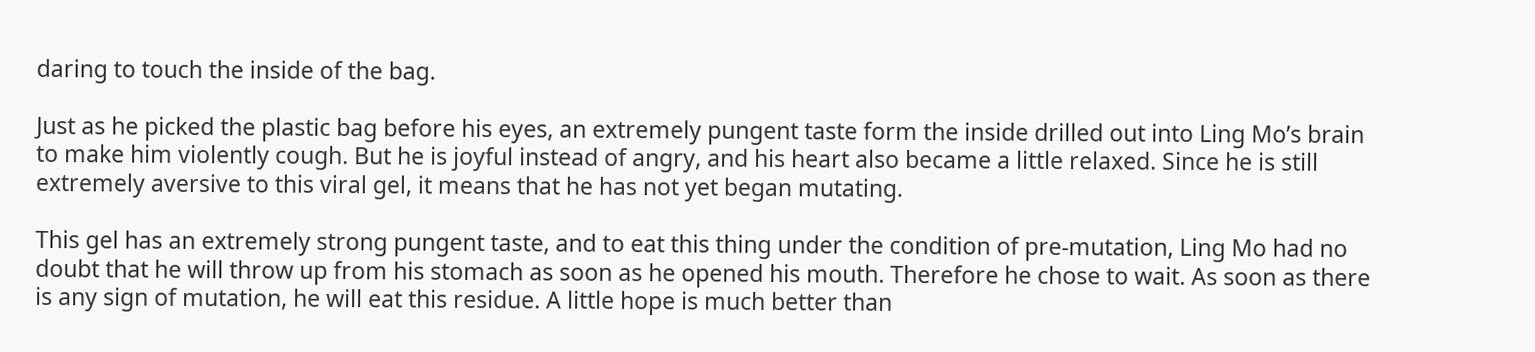daring to touch the inside of the bag.

Just as he picked the plastic bag before his eyes, an extremely pungent taste form the inside drilled out into Ling Mo’s brain to make him violently cough. But he is joyful instead of angry, and his heart also became a little relaxed. Since he is still extremely aversive to this viral gel, it means that he has not yet began mutating.

This gel has an extremely strong pungent taste, and to eat this thing under the condition of pre-mutation, Ling Mo had no doubt that he will throw up from his stomach as soon as he opened his mouth. Therefore he chose to wait. As soon as there is any sign of mutation, he will eat this residue. A little hope is much better than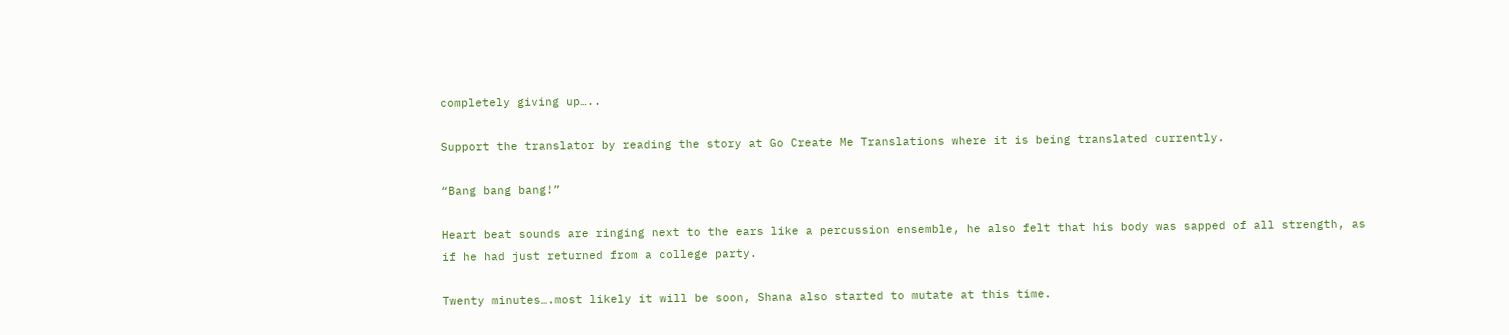completely giving up…..

Support the translator by reading the story at Go Create Me Translations where it is being translated currently.

“Bang bang bang!”

Heart beat sounds are ringing next to the ears like a percussion ensemble, he also felt that his body was sapped of all strength, as if he had just returned from a college party.

Twenty minutes….most likely it will be soon, Shana also started to mutate at this time.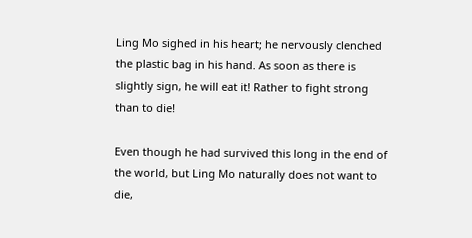Ling Mo sighed in his heart; he nervously clenched the plastic bag in his hand. As soon as there is slightly sign, he will eat it! Rather to fight strong than to die!

Even though he had survived this long in the end of the world, but Ling Mo naturally does not want to die,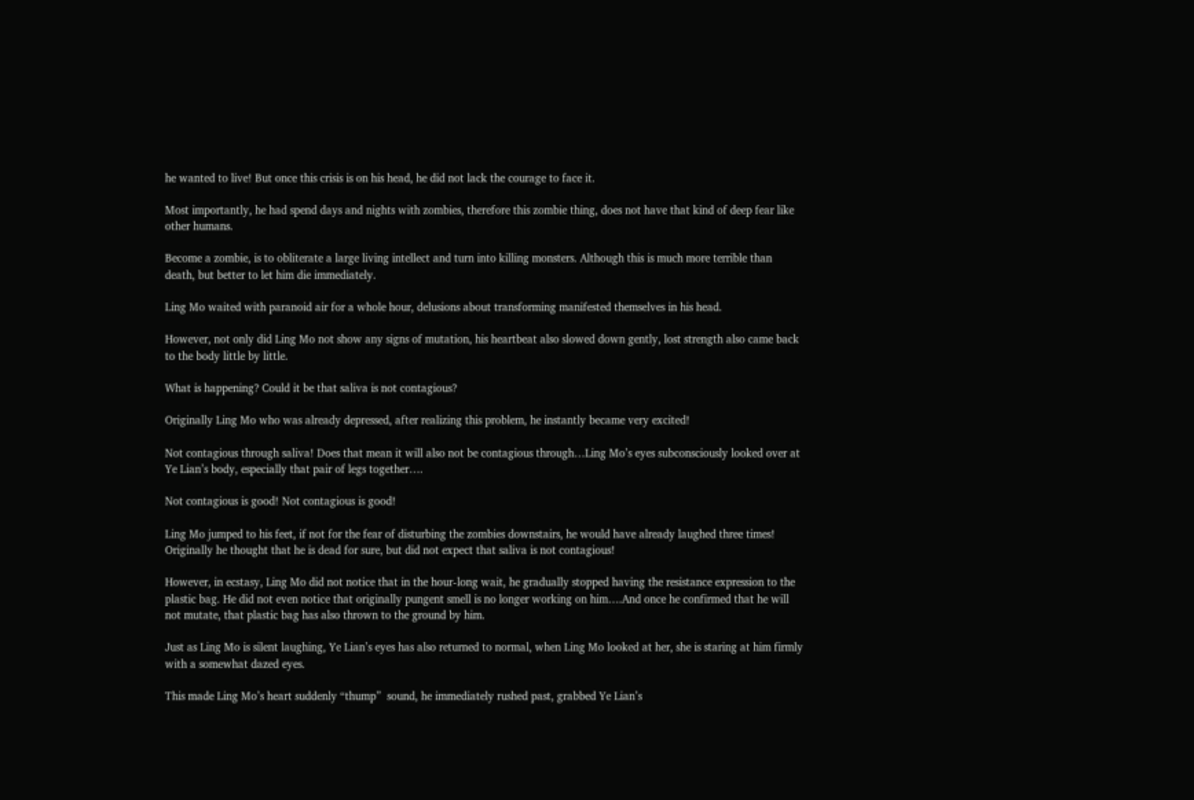he wanted to live! But once this crisis is on his head, he did not lack the courage to face it.

Most importantly, he had spend days and nights with zombies, therefore this zombie thing, does not have that kind of deep fear like other humans.

Become a zombie, is to obliterate a large living intellect and turn into killing monsters. Although this is much more terrible than death, but better to let him die immediately.

Ling Mo waited with paranoid air for a whole hour, delusions about transforming manifested themselves in his head.

However, not only did Ling Mo not show any signs of mutation, his heartbeat also slowed down gently, lost strength also came back to the body little by little.

What is happening? Could it be that saliva is not contagious?

Originally Ling Mo who was already depressed, after realizing this problem, he instantly became very excited!

Not contagious through saliva! Does that mean it will also not be contagious through…Ling Mo’s eyes subconsciously looked over at Ye Lian’s body, especially that pair of legs together….

Not contagious is good! Not contagious is good!

Ling Mo jumped to his feet, if not for the fear of disturbing the zombies downstairs, he would have already laughed three times! Originally he thought that he is dead for sure, but did not expect that saliva is not contagious!

However, in ecstasy, Ling Mo did not notice that in the hour-long wait, he gradually stopped having the resistance expression to the plastic bag. He did not even notice that originally pungent smell is no longer working on him….And once he confirmed that he will not mutate, that plastic bag has also thrown to the ground by him.

Just as Ling Mo is silent laughing, Ye Lian’s eyes has also returned to normal, when Ling Mo looked at her, she is staring at him firmly with a somewhat dazed eyes.

This made Ling Mo’s heart suddenly “thump”  sound, he immediately rushed past, grabbed Ye Lian’s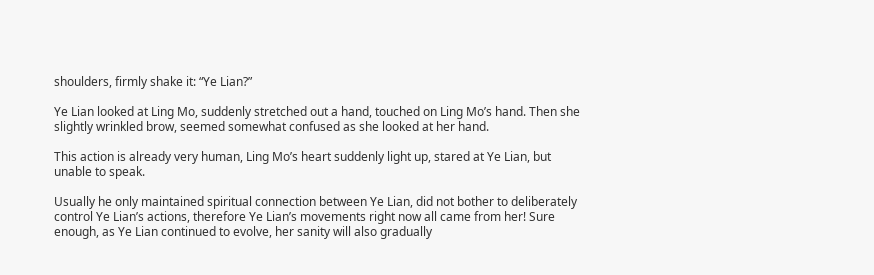shoulders, firmly shake it: “Ye Lian?”

Ye Lian looked at Ling Mo, suddenly stretched out a hand, touched on Ling Mo’s hand. Then she slightly wrinkled brow, seemed somewhat confused as she looked at her hand.

This action is already very human, Ling Mo’s heart suddenly light up, stared at Ye Lian, but unable to speak.

Usually he only maintained spiritual connection between Ye Lian, did not bother to deliberately control Ye Lian’s actions, therefore Ye Lian’s movements right now all came from her! Sure enough, as Ye Lian continued to evolve, her sanity will also gradually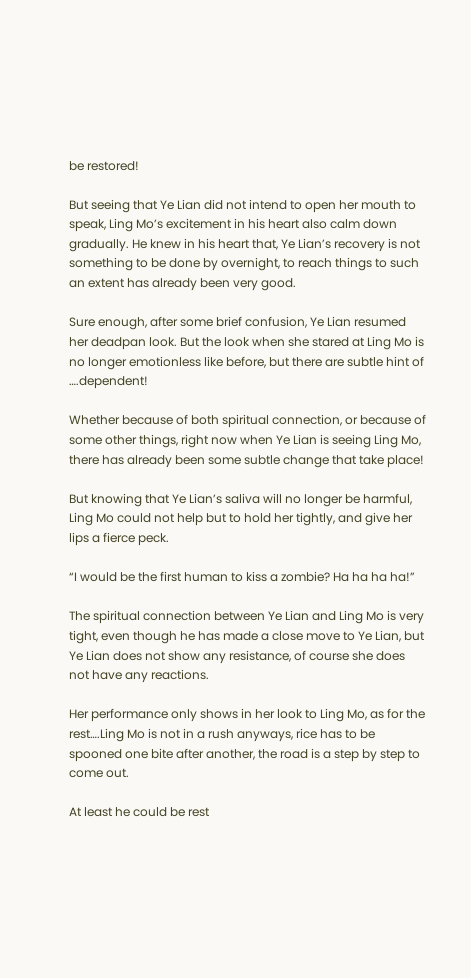be restored!

But seeing that Ye Lian did not intend to open her mouth to speak, Ling Mo’s excitement in his heart also calm down gradually. He knew in his heart that, Ye Lian’s recovery is not something to be done by overnight, to reach things to such an extent has already been very good.

Sure enough, after some brief confusion, Ye Lian resumed her deadpan look. But the look when she stared at Ling Mo is no longer emotionless like before, but there are subtle hint of ….dependent!

Whether because of both spiritual connection, or because of some other things, right now when Ye Lian is seeing Ling Mo, there has already been some subtle change that take place!

But knowing that Ye Lian’s saliva will no longer be harmful, Ling Mo could not help but to hold her tightly, and give her lips a fierce peck.

“I would be the first human to kiss a zombie? Ha ha ha ha!”

The spiritual connection between Ye Lian and Ling Mo is very tight, even though he has made a close move to Ye Lian, but Ye Lian does not show any resistance, of course she does not have any reactions.

Her performance only shows in her look to Ling Mo, as for the rest….Ling Mo is not in a rush anyways, rice has to be spooned one bite after another, the road is a step by step to come out.

At least he could be rest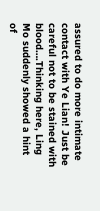assured to do more intimate contact with Ye Lian! Just be careful not to be stained with blood….Thinking here, Ling Mo suddenly showed a hint of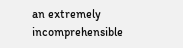an extremely incomprehensible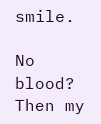smile.

No blood? Then my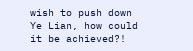wish to push down Ye Lian, how could it be achieved?!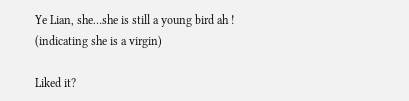Ye Lian, she…she is still a young bird ah ! (indicating she is a virgin)

Liked it?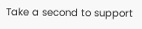Take a second to support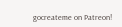gocreateme on Patreon!